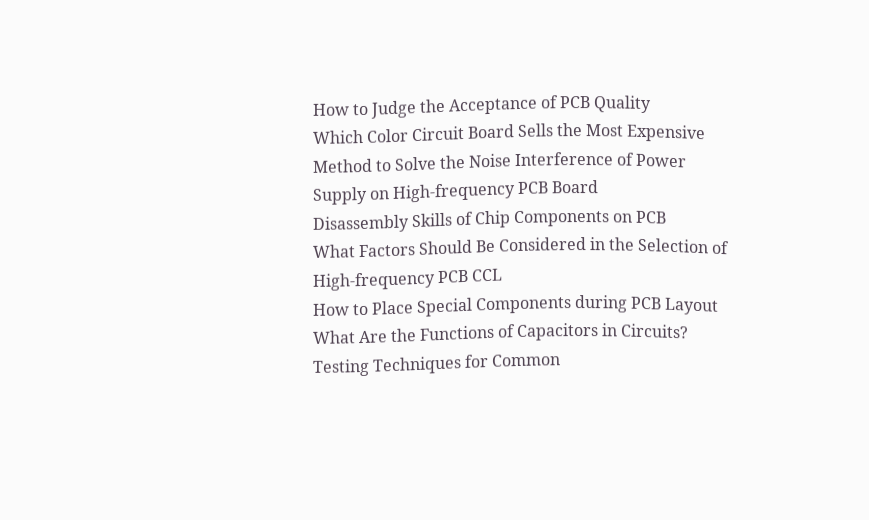How to Judge the Acceptance of PCB Quality
Which Color Circuit Board Sells the Most Expensive
Method to Solve the Noise Interference of Power Supply on High-frequency PCB Board
Disassembly Skills of Chip Components on PCB
What Factors Should Be Considered in the Selection of High-frequency PCB CCL
How to Place Special Components during PCB Layout
What Are the Functions of Capacitors in Circuits?
Testing Techniques for Common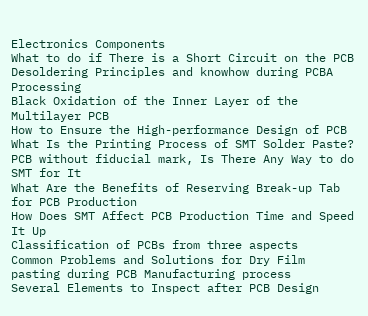Electronics Components
What to do if There is a Short Circuit on the PCB
Desoldering Principles and knowhow during PCBA Processing
Black Oxidation of the Inner Layer of the Multilayer PCB
How to Ensure the High-performance Design of PCB
What Is the Printing Process of SMT Solder Paste?
PCB without fiducial mark, Is There Any Way to do SMT for It
What Are the Benefits of Reserving Break-up Tab for PCB Production
How Does SMT Affect PCB Production Time and Speed It Up
Classification of PCBs from three aspects
Common Problems and Solutions for Dry Film pasting during PCB Manufacturing process
Several Elements to Inspect after PCB Design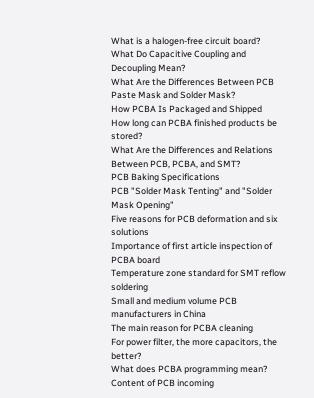What is a halogen-free circuit board?
What Do Capacitive Coupling and Decoupling Mean?
What Are the Differences Between PCB Paste Mask and Solder Mask?
How PCBA Is Packaged and Shipped
How long can PCBA finished products be stored?
What Are the Differences and Relations Between PCB, PCBA, and SMT?
PCB Baking Specifications
PCB "Solder Mask Tenting" and "Solder Mask Opening"
Five reasons for PCB deformation and six solutions
Importance of first article inspection of PCBA board
Temperature zone standard for SMT reflow soldering
Small and medium volume PCB manufacturers in China
The main reason for PCBA cleaning
For power filter, the more capacitors, the better?
What does PCBA programming mean?
Content of PCB incoming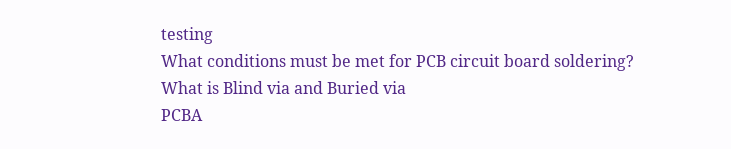testing
What conditions must be met for PCB circuit board soldering?
What is Blind via and Buried via
PCBA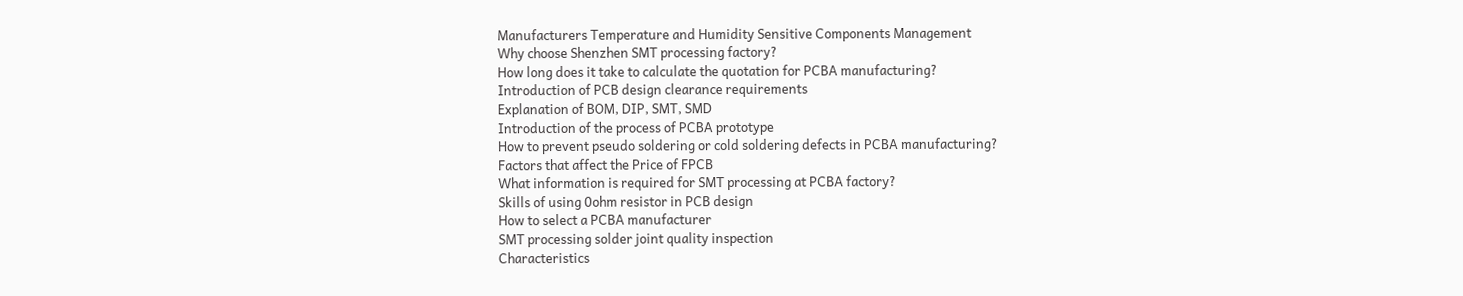Manufacturers Temperature and Humidity Sensitive Components Management
Why choose Shenzhen SMT processing factory?
How long does it take to calculate the quotation for PCBA manufacturing?
Introduction of PCB design clearance requirements
Explanation of BOM, DIP, SMT, SMD
Introduction of the process of PCBA prototype
How to prevent pseudo soldering or cold soldering defects in PCBA manufacturing?
Factors that affect the Price of FPCB
What information is required for SMT processing at PCBA factory?
Skills of using 0ohm resistor in PCB design
How to select a PCBA manufacturer
SMT processing solder joint quality inspection
Characteristics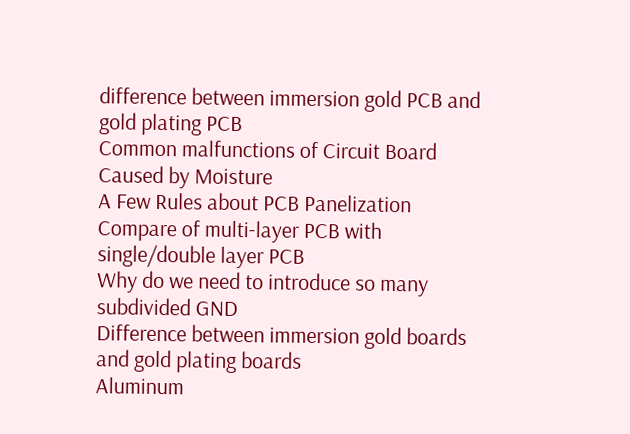difference between immersion gold PCB and gold plating PCB
Common malfunctions of Circuit Board Caused by Moisture
A Few Rules about PCB Panelization
Compare of multi-layer PCB with single/double layer PCB
Why do we need to introduce so many subdivided GND
Difference between immersion gold boards and gold plating boards
Aluminum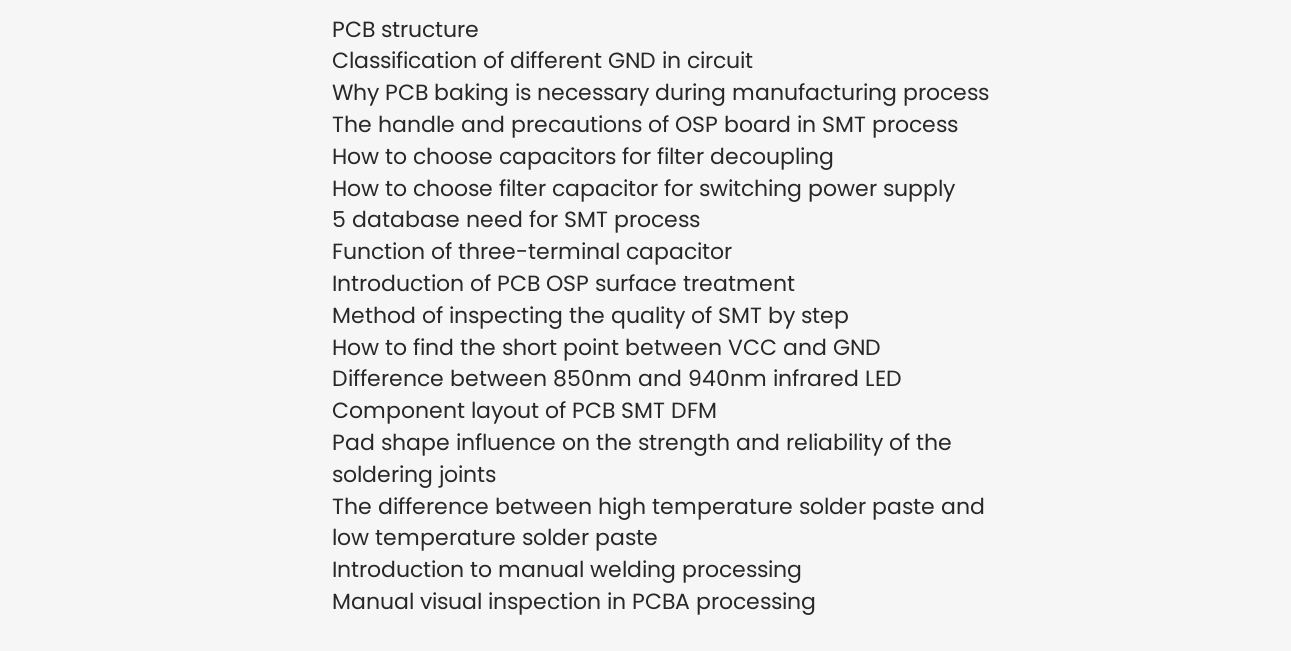PCB structure
Classification of different GND in circuit
Why PCB baking is necessary during manufacturing process
The handle and precautions of OSP board in SMT process
How to choose capacitors for filter decoupling
How to choose filter capacitor for switching power supply
5 database need for SMT process
Function of three-terminal capacitor
Introduction of PCB OSP surface treatment
Method of inspecting the quality of SMT by step
How to find the short point between VCC and GND
Difference between 850nm and 940nm infrared LED
Component layout of PCB SMT DFM
Pad shape influence on the strength and reliability of the soldering joints
The difference between high temperature solder paste and low temperature solder paste
Introduction to manual welding processing
Manual visual inspection in PCBA processing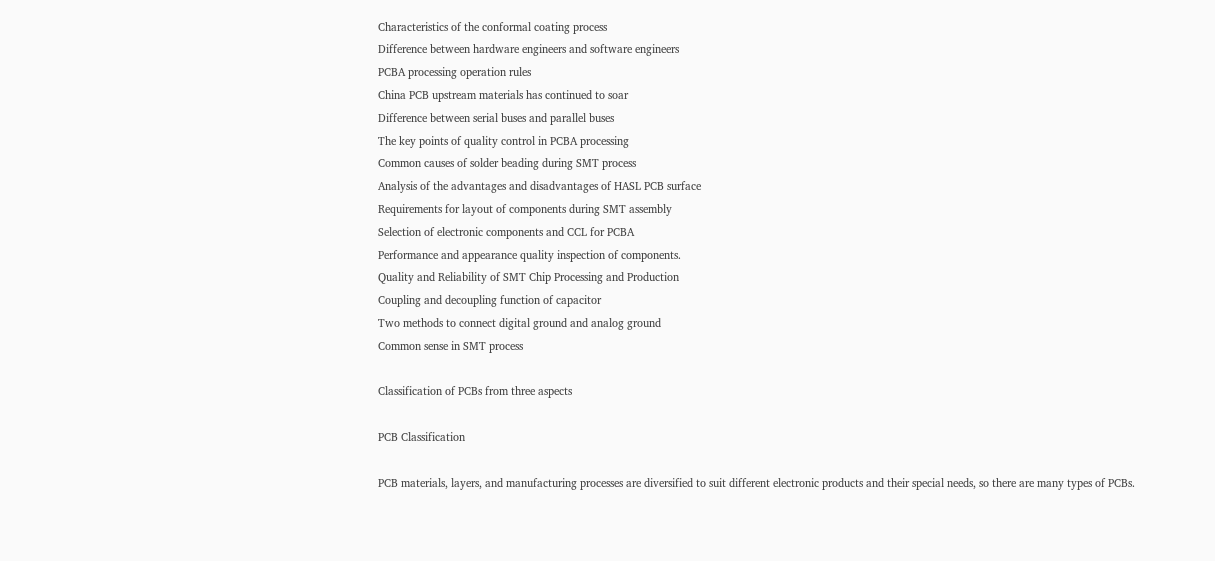Characteristics of the conformal coating process
Difference between hardware engineers and software engineers
PCBA processing operation rules
China PCB upstream materials has continued to soar
Difference between serial buses and parallel buses
The key points of quality control in PCBA processing
Common causes of solder beading during SMT process
Analysis of the advantages and disadvantages of HASL PCB surface
Requirements for layout of components during SMT assembly
Selection of electronic components and CCL for PCBA
Performance and appearance quality inspection of components.
Quality and Reliability of SMT Chip Processing and Production
Coupling and decoupling function of capacitor
Two methods to connect digital ground and analog ground
Common sense in SMT process

Classification of PCBs from three aspects

PCB Classification

PCB materials, layers, and manufacturing processes are diversified to suit different electronic products and their special needs, so there are many types of PCBs.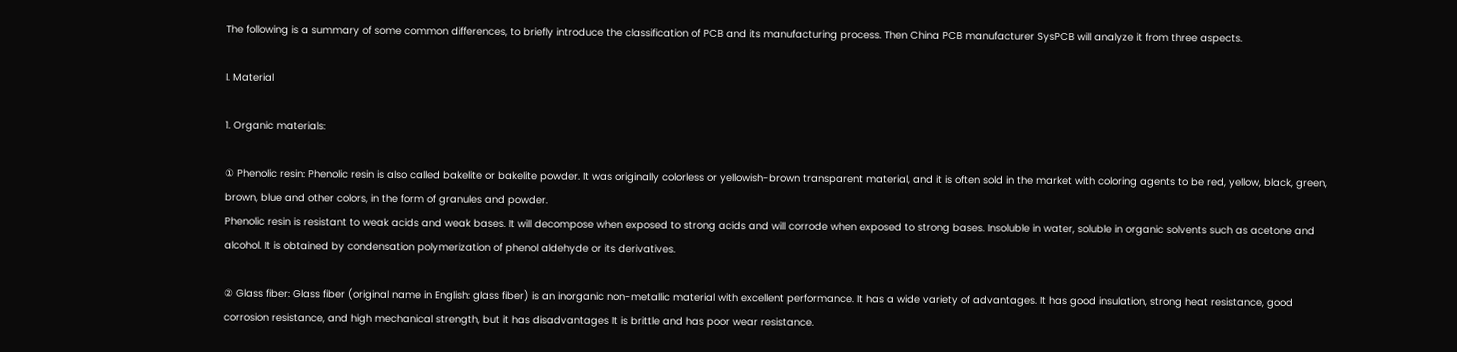The following is a summary of some common differences, to briefly introduce the classification of PCB and its manufacturing process. Then China PCB manufacturer SysPCB will analyze it from three aspects.

I. Material

1. Organic materials:

① Phenolic resin: Phenolic resin is also called bakelite or bakelite powder. It was originally colorless or yellowish-brown transparent material, and it is often sold in the market with coloring agents to be red, yellow, black, green, brown, blue and other colors, in the form of granules and powder.
Phenolic resin is resistant to weak acids and weak bases. It will decompose when exposed to strong acids and will corrode when exposed to strong bases. Insoluble in water, soluble in organic solvents such as acetone and alcohol. It is obtained by condensation polymerization of phenol aldehyde or its derivatives.

② Glass fiber: Glass fiber (original name in English: glass fiber) is an inorganic non-metallic material with excellent performance. It has a wide variety of advantages. It has good insulation, strong heat resistance, good corrosion resistance, and high mechanical strength, but it has disadvantages It is brittle and has poor wear resistance.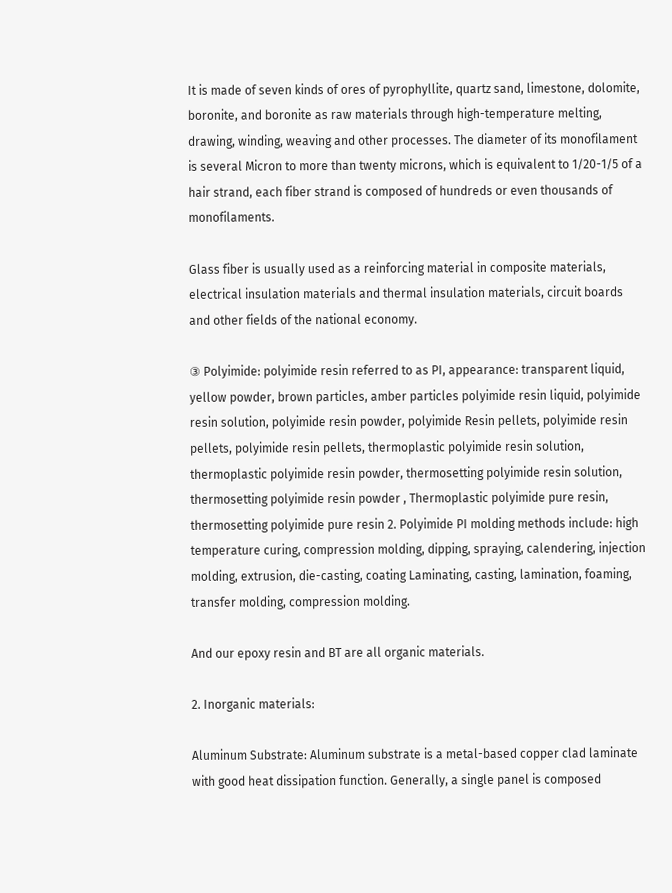It is made of seven kinds of ores of pyrophyllite, quartz sand, limestone, dolomite, boronite, and boronite as raw materials through high-temperature melting, drawing, winding, weaving and other processes. The diameter of its monofilament is several Micron to more than twenty microns, which is equivalent to 1/20-1/5 of a hair strand, each fiber strand is composed of hundreds or even thousands of monofilaments.

Glass fiber is usually used as a reinforcing material in composite materials, electrical insulation materials and thermal insulation materials, circuit boards and other fields of the national economy.

③ Polyimide: polyimide resin referred to as PI, appearance: transparent liquid, yellow powder, brown particles, amber particles polyimide resin liquid, polyimide resin solution, polyimide resin powder, polyimide Resin pellets, polyimide resin pellets, polyimide resin pellets, thermoplastic polyimide resin solution, thermoplastic polyimide resin powder, thermosetting polyimide resin solution, thermosetting polyimide resin powder , Thermoplastic polyimide pure resin, thermosetting polyimide pure resin 2. Polyimide PI molding methods include: high temperature curing, compression molding, dipping, spraying, calendering, injection molding, extrusion, die-casting, coating Laminating, casting, lamination, foaming, transfer molding, compression molding.

And our epoxy resin and BT are all organic materials.

2. Inorganic materials:

Aluminum Substrate: Aluminum substrate is a metal-based copper clad laminate with good heat dissipation function. Generally, a single panel is composed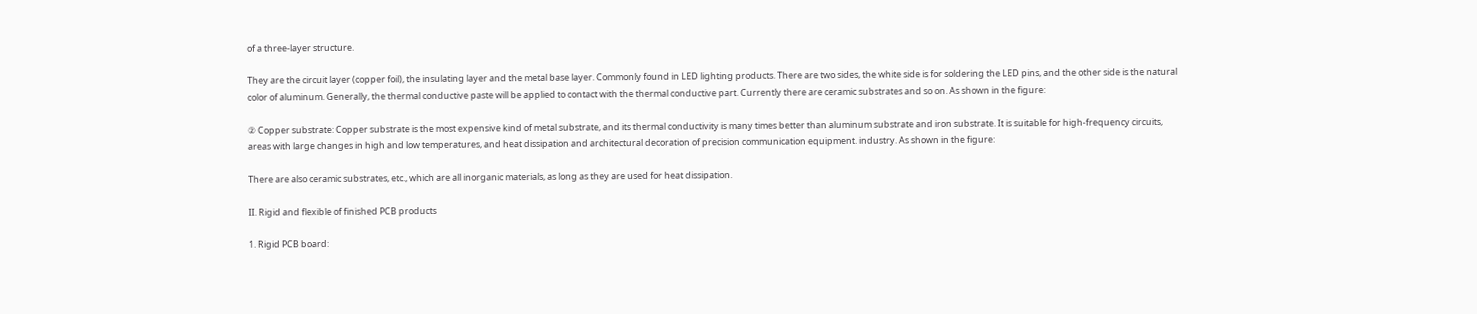of a three-layer structure.

They are the circuit layer (copper foil), the insulating layer and the metal base layer. Commonly found in LED lighting products. There are two sides, the white side is for soldering the LED pins, and the other side is the natural color of aluminum. Generally, the thermal conductive paste will be applied to contact with the thermal conductive part. Currently there are ceramic substrates and so on. As shown in the figure:

② Copper substrate: Copper substrate is the most expensive kind of metal substrate, and its thermal conductivity is many times better than aluminum substrate and iron substrate. It is suitable for high-frequency circuits, areas with large changes in high and low temperatures, and heat dissipation and architectural decoration of precision communication equipment. industry. As shown in the figure:

There are also ceramic substrates, etc., which are all inorganic materials, as long as they are used for heat dissipation.

II. Rigid and flexible of finished PCB products

1. Rigid PCB board: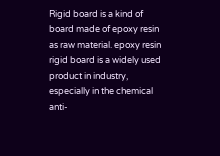Rigid board is a kind of board made of epoxy resin as raw material. epoxy resin rigid board is a widely used product in industry, especially in the chemical anti-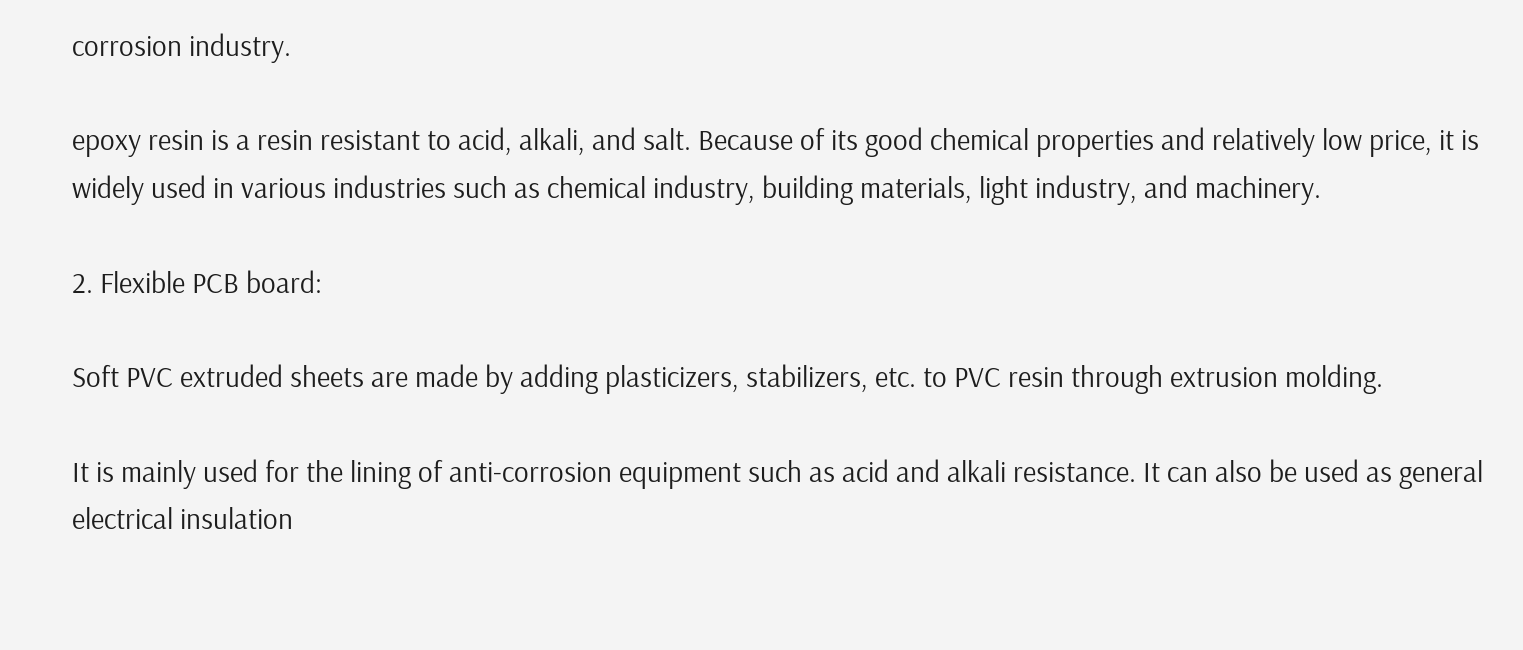corrosion industry.

epoxy resin is a resin resistant to acid, alkali, and salt. Because of its good chemical properties and relatively low price, it is widely used in various industries such as chemical industry, building materials, light industry, and machinery.

2. Flexible PCB board:

Soft PVC extruded sheets are made by adding plasticizers, stabilizers, etc. to PVC resin through extrusion molding.

It is mainly used for the lining of anti-corrosion equipment such as acid and alkali resistance. It can also be used as general electrical insulation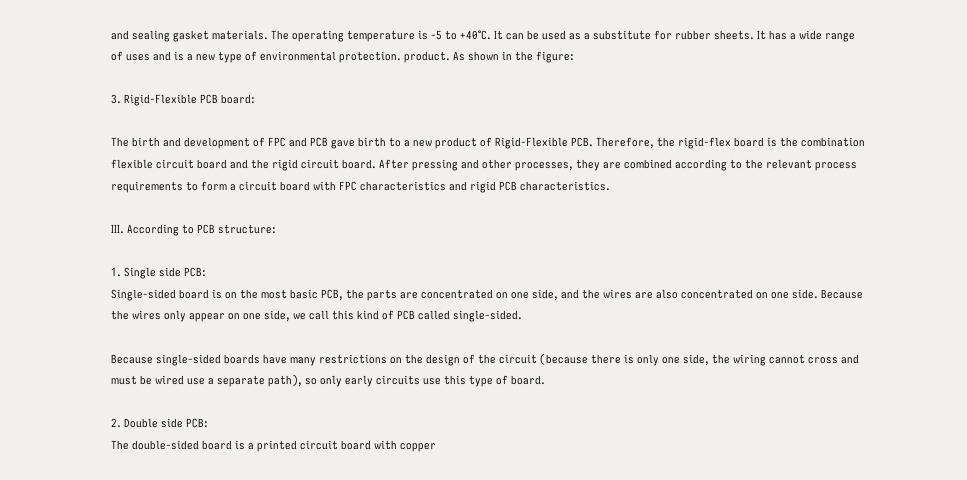and sealing gasket materials. The operating temperature is -5 to +40℃. It can be used as a substitute for rubber sheets. It has a wide range of uses and is a new type of environmental protection. product. As shown in the figure:

3. Rigid-Flexible PCB board:

The birth and development of FPC and PCB gave birth to a new product of Rigid-Flexible PCB. Therefore, the rigid-flex board is the combination flexible circuit board and the rigid circuit board. After pressing and other processes, they are combined according to the relevant process requirements to form a circuit board with FPC characteristics and rigid PCB characteristics.

III. According to PCB structure:

1. Single side PCB:
Single-sided board is on the most basic PCB, the parts are concentrated on one side, and the wires are also concentrated on one side. Because the wires only appear on one side, we call this kind of PCB called single-sided.

Because single-sided boards have many restrictions on the design of the circuit (because there is only one side, the wiring cannot cross and must be wired use a separate path), so only early circuits use this type of board.

2. Double side PCB:
The double-sided board is a printed circuit board with copper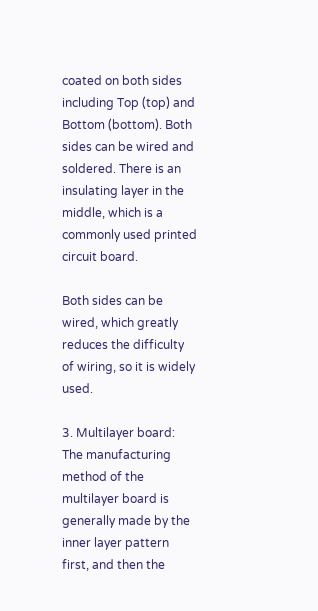coated on both sides including Top (top) and Bottom (bottom). Both sides can be wired and soldered. There is an insulating layer in the middle, which is a commonly used printed circuit board.

Both sides can be wired, which greatly reduces the difficulty of wiring, so it is widely used.

3. Multilayer board:
The manufacturing method of the multilayer board is generally made by the inner layer pattern first, and then the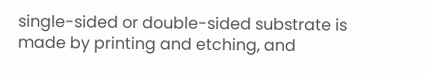single-sided or double-sided substrate is made by printing and etching, and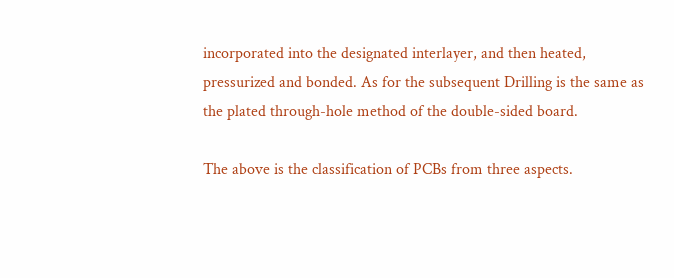incorporated into the designated interlayer, and then heated, pressurized and bonded. As for the subsequent Drilling is the same as the plated through-hole method of the double-sided board.

The above is the classification of PCBs from three aspects.